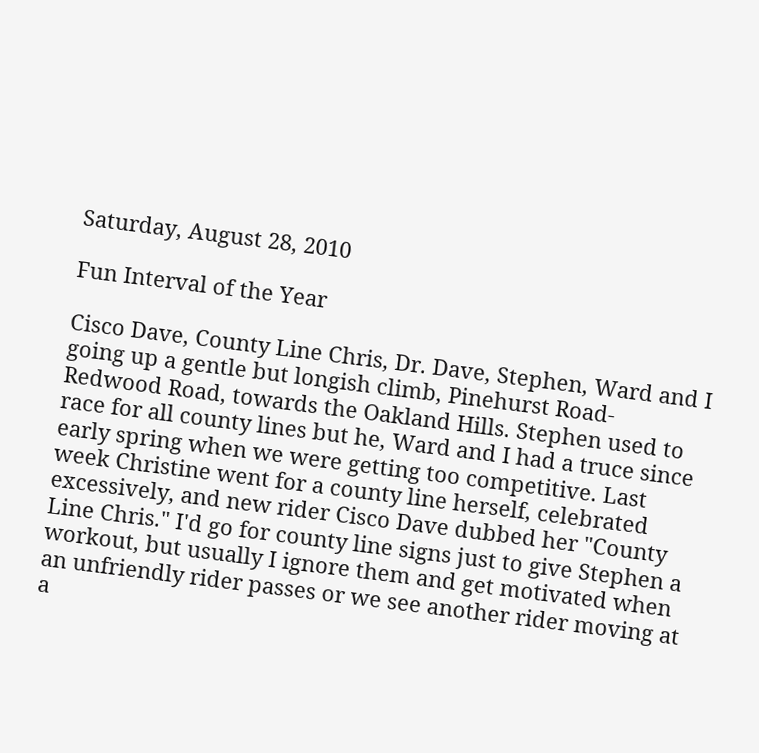Saturday, August 28, 2010

Fun Interval of the Year

Cisco Dave, County Line Chris, Dr. Dave, Stephen, Ward and I going up a gentle but longish climb, Pinehurst Road-Redwood Road, towards the Oakland Hills. Stephen used to race for all county lines but he, Ward and I had a truce since early spring when we were getting too competitive. Last week Christine went for a county line herself, celebrated excessively, and new rider Cisco Dave dubbed her "County Line Chris." I'd go for county line signs just to give Stephen a workout, but usually I ignore them and get motivated when an unfriendly rider passes or we see another rider moving at a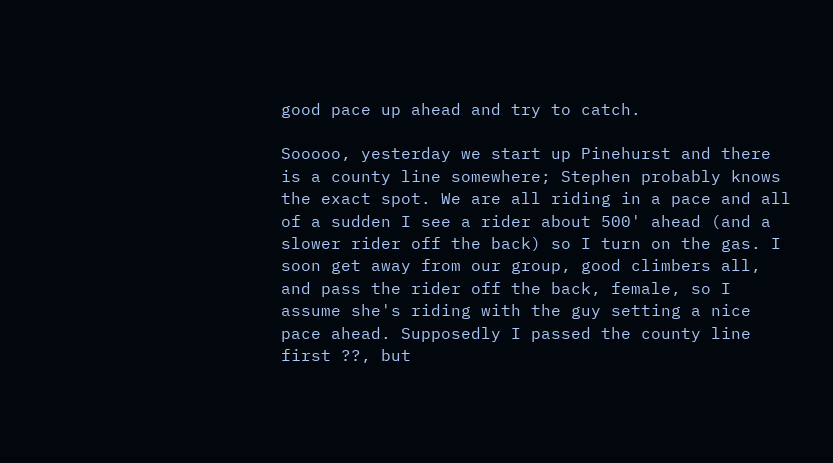good pace up ahead and try to catch.

Sooooo, yesterday we start up Pinehurst and there is a county line somewhere; Stephen probably knows the exact spot. We are all riding in a pace and all of a sudden I see a rider about 500' ahead (and a slower rider off the back) so I turn on the gas. I soon get away from our group, good climbers all, and pass the rider off the back, female, so I assume she's riding with the guy setting a nice pace ahead. Supposedly I passed the county line first ??, but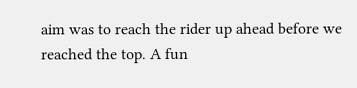aim was to reach the rider up ahead before we reached the top. A fun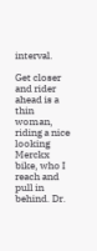interval.

Get closer and rider ahead is a thin woman, riding a nice looking Merckx bike, who I reach and pull in behind. Dr.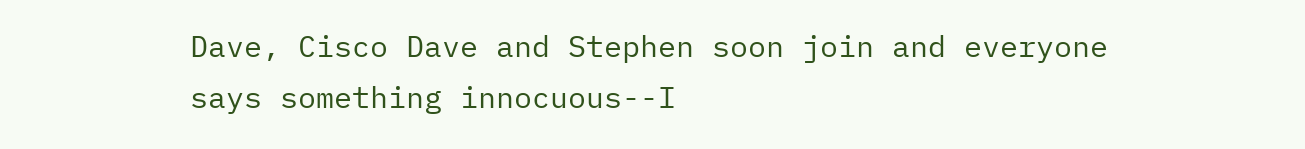Dave, Cisco Dave and Stephen soon join and everyone says something innocuous--I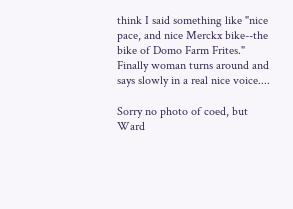think I said something like "nice pace, and nice Merckx bike--the bike of Domo Farm Frites." Finally woman turns around and says slowly in a real nice voice....

Sorry no photo of coed, but Ward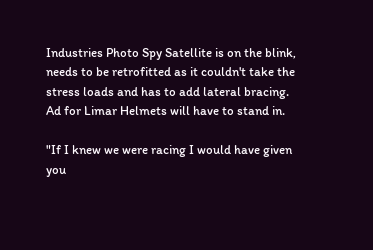Industries Photo Spy Satellite is on the blink, needs to be retrofitted as it couldn't take the stress loads and has to add lateral bracing. Ad for Limar Helmets will have to stand in.

"If I knew we were racing I would have given you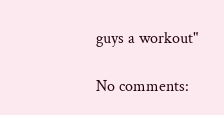guys a workout"

No comments: